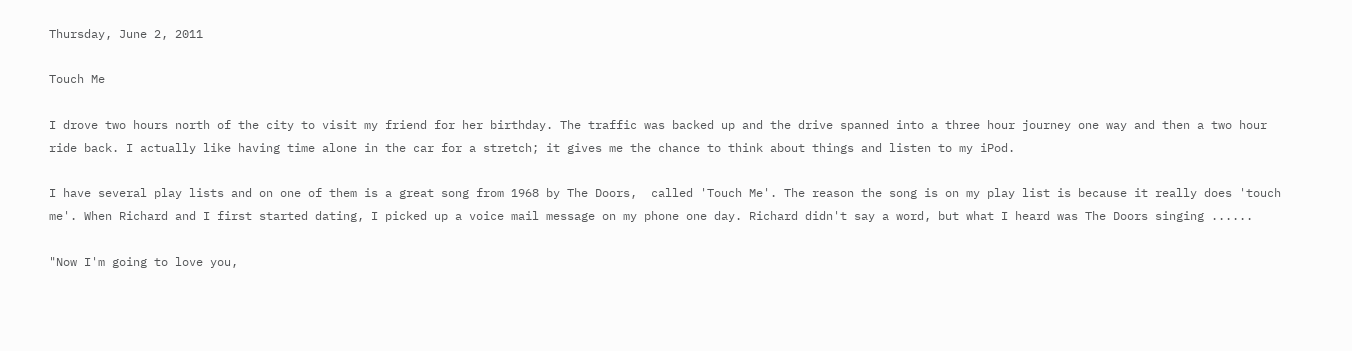Thursday, June 2, 2011

Touch Me

I drove two hours north of the city to visit my friend for her birthday. The traffic was backed up and the drive spanned into a three hour journey one way and then a two hour ride back. I actually like having time alone in the car for a stretch; it gives me the chance to think about things and listen to my iPod.

I have several play lists and on one of them is a great song from 1968 by The Doors,  called 'Touch Me'. The reason the song is on my play list is because it really does 'touch me'. When Richard and I first started dating, I picked up a voice mail message on my phone one day. Richard didn't say a word, but what I heard was The Doors singing ......

"Now I'm going to love you,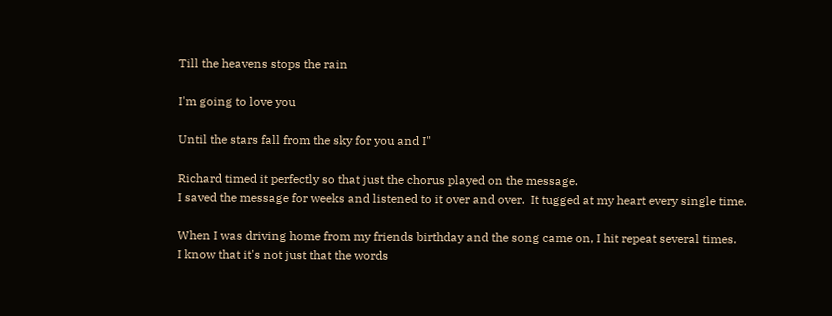Till the heavens stops the rain

I'm going to love you

Until the stars fall from the sky for you and I"

Richard timed it perfectly so that just the chorus played on the message.
I saved the message for weeks and listened to it over and over.  It tugged at my heart every single time.

When I was driving home from my friends birthday and the song came on, I hit repeat several times.
I know that it's not just that the words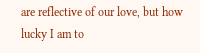are reflective of our love, but how lucky I am to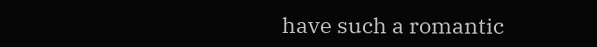have such a romantic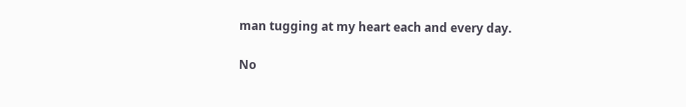man tugging at my heart each and every day.

No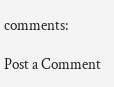comments:

Post a Comment